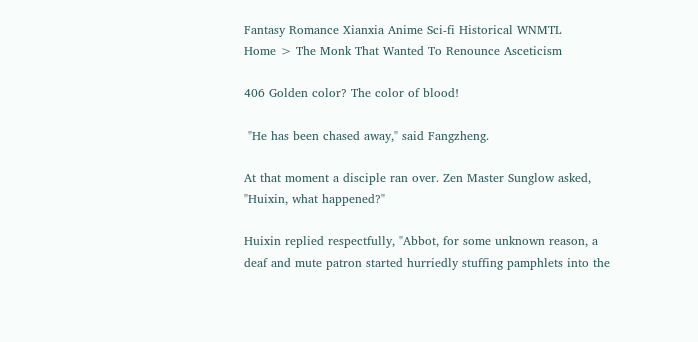Fantasy Romance Xianxia Anime Sci-fi Historical WNMTL
Home > The Monk That Wanted To Renounce Asceticism

406 Golden color? The color of blood!

 "He has been chased away," said Fangzheng.

At that moment a disciple ran over. Zen Master Sunglow asked, "Huixin, what happened?"

Huixin replied respectfully, "Abbot, for some unknown reason, a deaf and mute patron started hurriedly stuffing pamphlets into the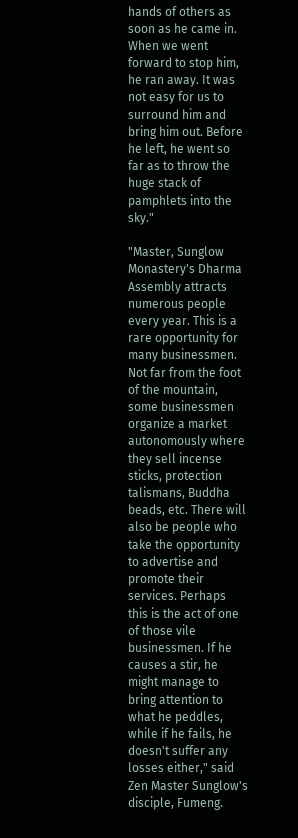hands of others as soon as he came in. When we went forward to stop him, he ran away. It was not easy for us to surround him and bring him out. Before he left, he went so far as to throw the huge stack of pamphlets into the sky."

"Master, Sunglow Monastery's Dharma Assembly attracts numerous people every year. This is a rare opportunity for many businessmen. Not far from the foot of the mountain, some businessmen organize a market autonomously where they sell incense sticks, protection talismans, Buddha beads, etc. There will also be people who take the opportunity to advertise and promote their services. Perhaps this is the act of one of those vile businessmen. If he causes a stir, he might manage to bring attention to what he peddles, while if he fails, he doesn't suffer any losses either," said Zen Master Sunglow's disciple, Fumeng.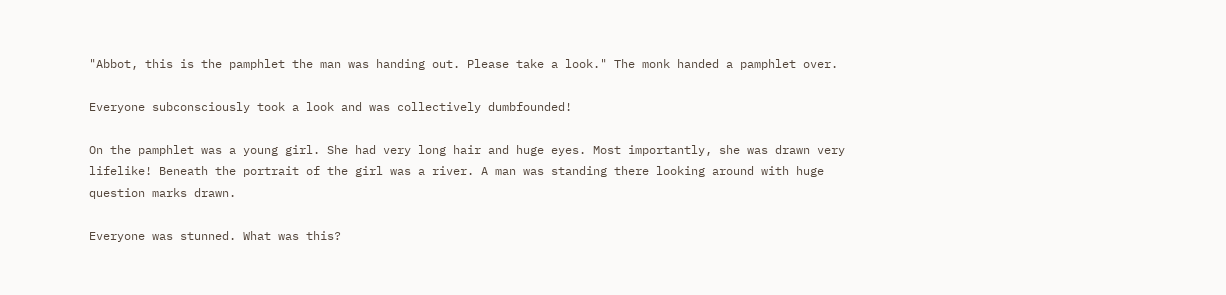"Abbot, this is the pamphlet the man was handing out. Please take a look." The monk handed a pamphlet over.

Everyone subconsciously took a look and was collectively dumbfounded!

On the pamphlet was a young girl. She had very long hair and huge eyes. Most importantly, she was drawn very lifelike! Beneath the portrait of the girl was a river. A man was standing there looking around with huge question marks drawn.

Everyone was stunned. What was this?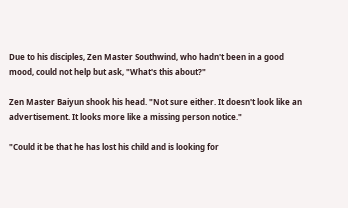Due to his disciples, Zen Master Southwind, who hadn't been in a good mood, could not help but ask, "What's this about?"

Zen Master Baiyun shook his head. "Not sure either. It doesn't look like an advertisement. It looks more like a missing person notice."

"Could it be that he has lost his child and is looking for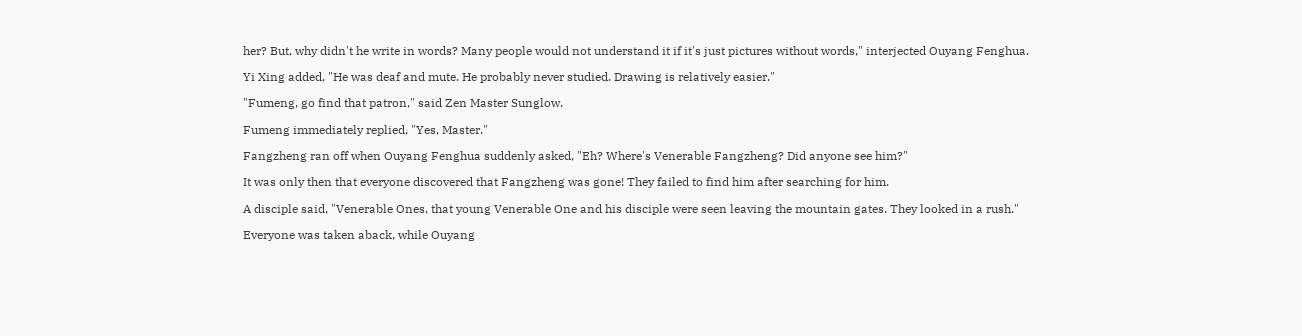her? But, why didn't he write in words? Many people would not understand it if it's just pictures without words," interjected Ouyang Fenghua.

Yi Xing added, "He was deaf and mute. He probably never studied. Drawing is relatively easier."

"Fumeng, go find that patron," said Zen Master Sunglow.

Fumeng immediately replied, "Yes, Master."

Fangzheng ran off when Ouyang Fenghua suddenly asked, "Eh? Where's Venerable Fangzheng? Did anyone see him?"

It was only then that everyone discovered that Fangzheng was gone! They failed to find him after searching for him.

A disciple said, "Venerable Ones, that young Venerable One and his disciple were seen leaving the mountain gates. They looked in a rush."

Everyone was taken aback, while Ouyang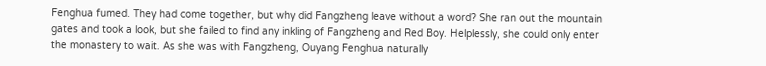Fenghua fumed. They had come together, but why did Fangzheng leave without a word? She ran out the mountain gates and took a look, but she failed to find any inkling of Fangzheng and Red Boy. Helplessly, she could only enter the monastery to wait. As she was with Fangzheng, Ouyang Fenghua naturally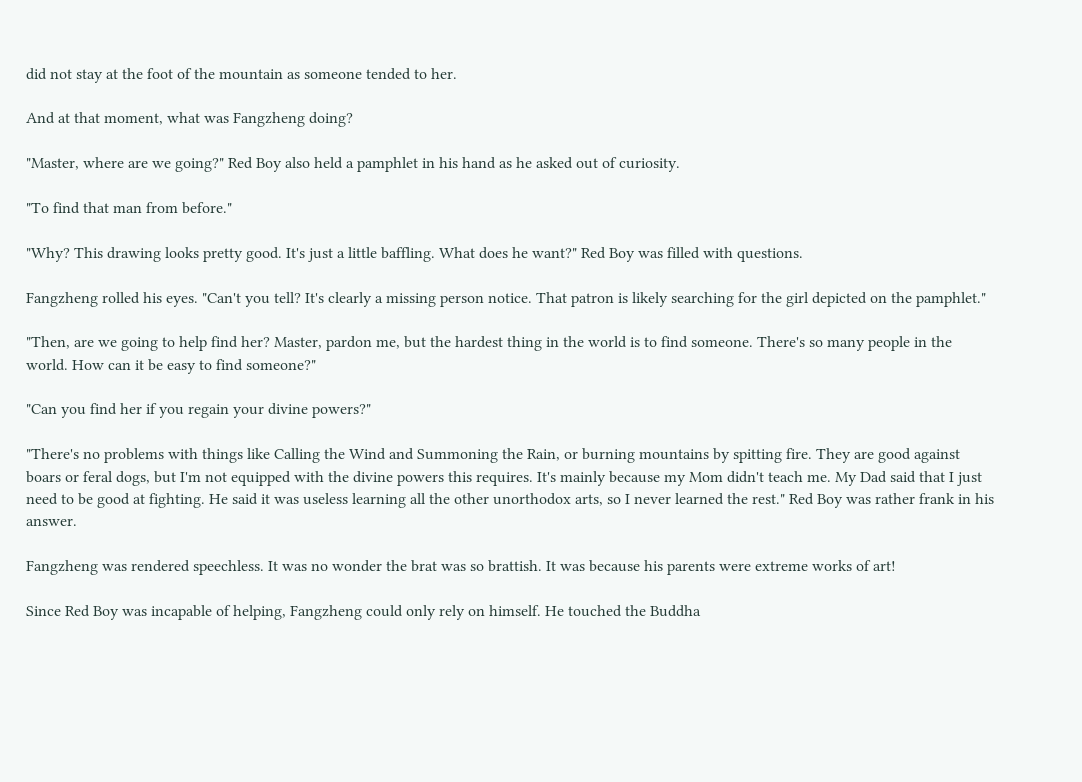did not stay at the foot of the mountain as someone tended to her.

And at that moment, what was Fangzheng doing?

"Master, where are we going?" Red Boy also held a pamphlet in his hand as he asked out of curiosity.

"To find that man from before."

"Why? This drawing looks pretty good. It's just a little baffling. What does he want?" Red Boy was filled with questions.

Fangzheng rolled his eyes. "Can't you tell? It's clearly a missing person notice. That patron is likely searching for the girl depicted on the pamphlet."

"Then, are we going to help find her? Master, pardon me, but the hardest thing in the world is to find someone. There's so many people in the world. How can it be easy to find someone?"

"Can you find her if you regain your divine powers?"

"There's no problems with things like Calling the Wind and Summoning the Rain, or burning mountains by spitting fire. They are good against boars or feral dogs, but I'm not equipped with the divine powers this requires. It's mainly because my Mom didn't teach me. My Dad said that I just need to be good at fighting. He said it was useless learning all the other unorthodox arts, so I never learned the rest." Red Boy was rather frank in his answer.

Fangzheng was rendered speechless. It was no wonder the brat was so brattish. It was because his parents were extreme works of art!

Since Red Boy was incapable of helping, Fangzheng could only rely on himself. He touched the Buddha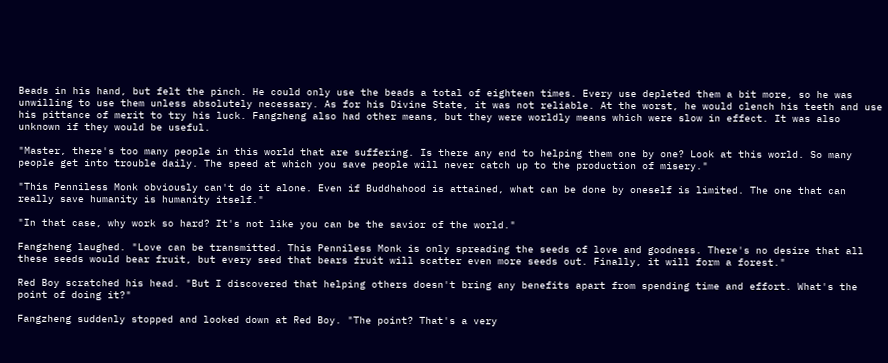Beads in his hand, but felt the pinch. He could only use the beads a total of eighteen times. Every use depleted them a bit more, so he was unwilling to use them unless absolutely necessary. As for his Divine State, it was not reliable. At the worst, he would clench his teeth and use his pittance of merit to try his luck. Fangzheng also had other means, but they were worldly means which were slow in effect. It was also unknown if they would be useful.

"Master, there's too many people in this world that are suffering. Is there any end to helping them one by one? Look at this world. So many people get into trouble daily. The speed at which you save people will never catch up to the production of misery."

"This Penniless Monk obviously can't do it alone. Even if Buddhahood is attained, what can be done by oneself is limited. The one that can really save humanity is humanity itself."

"In that case, why work so hard? It's not like you can be the savior of the world."

Fangzheng laughed. "Love can be transmitted. This Penniless Monk is only spreading the seeds of love and goodness. There's no desire that all these seeds would bear fruit, but every seed that bears fruit will scatter even more seeds out. Finally, it will form a forest."

Red Boy scratched his head. "But I discovered that helping others doesn't bring any benefits apart from spending time and effort. What's the point of doing it?"

Fangzheng suddenly stopped and looked down at Red Boy. "The point? That's a very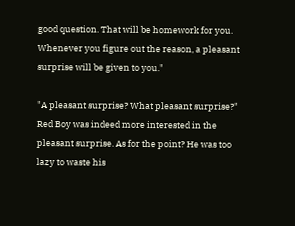good question. That will be homework for you. Whenever you figure out the reason, a pleasant surprise will be given to you."

"A pleasant surprise? What pleasant surprise?" Red Boy was indeed more interested in the pleasant surprise. As for the point? He was too lazy to waste his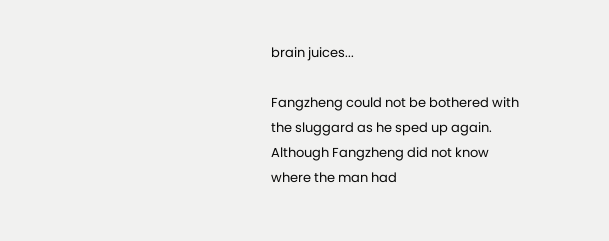brain juices...

Fangzheng could not be bothered with the sluggard as he sped up again. Although Fangzheng did not know where the man had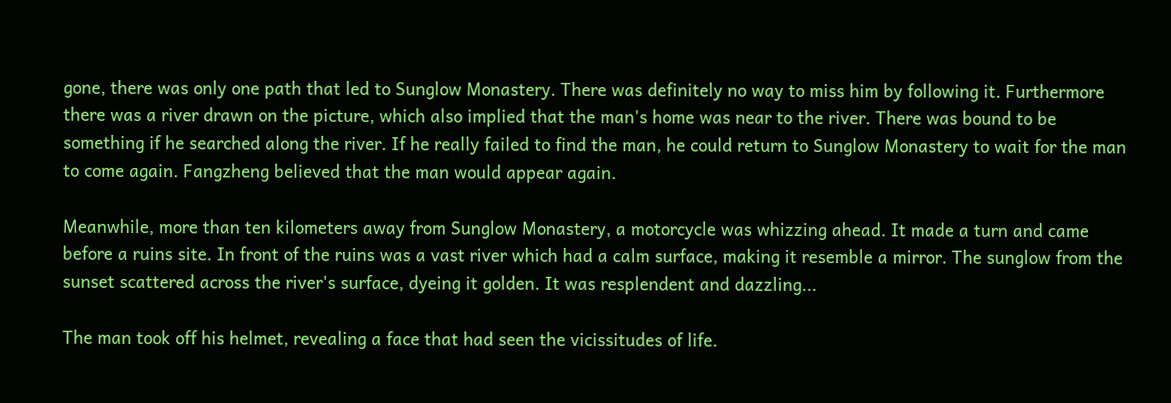gone, there was only one path that led to Sunglow Monastery. There was definitely no way to miss him by following it. Furthermore there was a river drawn on the picture, which also implied that the man's home was near to the river. There was bound to be something if he searched along the river. If he really failed to find the man, he could return to Sunglow Monastery to wait for the man to come again. Fangzheng believed that the man would appear again.

Meanwhile, more than ten kilometers away from Sunglow Monastery, a motorcycle was whizzing ahead. It made a turn and came before a ruins site. In front of the ruins was a vast river which had a calm surface, making it resemble a mirror. The sunglow from the sunset scattered across the river's surface, dyeing it golden. It was resplendent and dazzling...

The man took off his helmet, revealing a face that had seen the vicissitudes of life.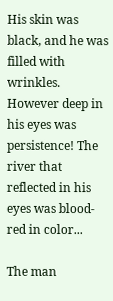His skin was black, and he was filled with wrinkles. However deep in his eyes was persistence! The river that reflected in his eyes was blood-red in color...

The man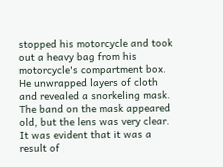stopped his motorcycle and took out a heavy bag from his motorcycle's compartment box. He unwrapped layers of cloth and revealed a snorkeling mask. The band on the mask appeared old, but the lens was very clear. It was evident that it was a result of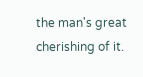the man's great cherishing of it.